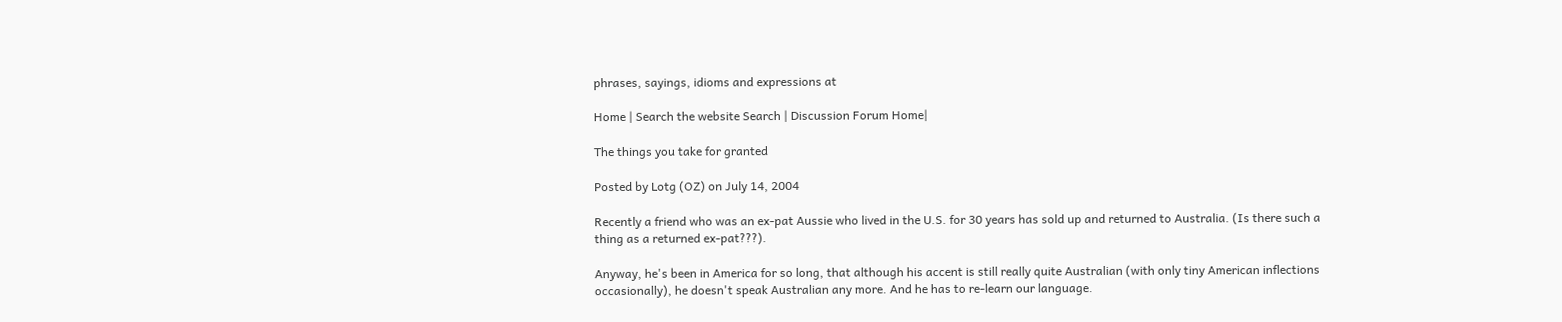phrases, sayings, idioms and expressions at

Home | Search the website Search | Discussion Forum Home|

The things you take for granted

Posted by Lotg (OZ) on July 14, 2004

Recently a friend who was an ex-pat Aussie who lived in the U.S. for 30 years has sold up and returned to Australia. (Is there such a thing as a returned ex-pat???).

Anyway, he's been in America for so long, that although his accent is still really quite Australian (with only tiny American inflections occasionally), he doesn't speak Australian any more. And he has to re-learn our language.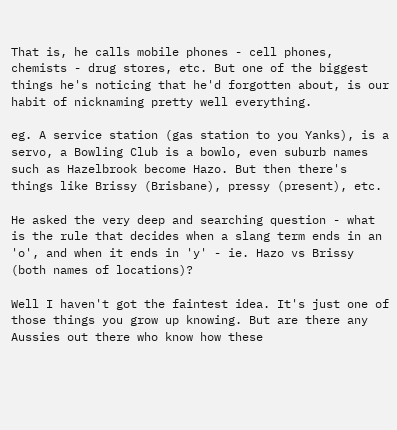That is, he calls mobile phones - cell phones, chemists - drug stores, etc. But one of the biggest things he's noticing that he'd forgotten about, is our habit of nicknaming pretty well everything.

eg. A service station (gas station to you Yanks), is a servo, a Bowling Club is a bowlo, even suburb names such as Hazelbrook become Hazo. But then there's things like Brissy (Brisbane), pressy (present), etc.

He asked the very deep and searching question - what is the rule that decides when a slang term ends in an 'o', and when it ends in 'y' - ie. Hazo vs Brissy (both names of locations)?

Well I haven't got the faintest idea. It's just one of those things you grow up knowing. But are there any Aussies out there who know how these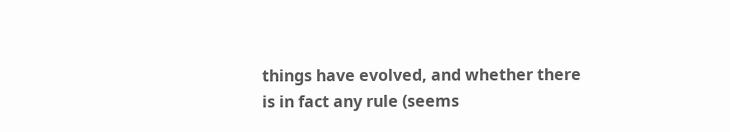things have evolved, and whether there is in fact any rule (seems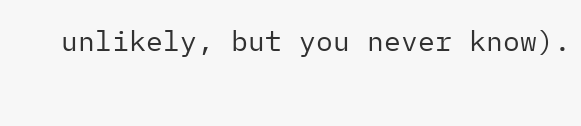unlikely, but you never know).